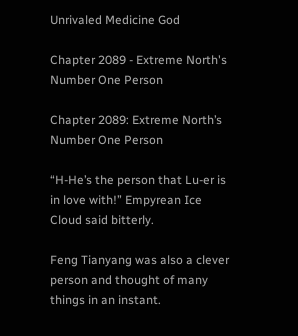Unrivaled Medicine God

Chapter 2089 - Extreme North's Number One Person

Chapter 2089: Extreme North’s Number One Person

“H-He’s the person that Lu-er is in love with!” Empyrean Ice Cloud said bitterly.

Feng Tianyang was also a clever person and thought of many things in an instant.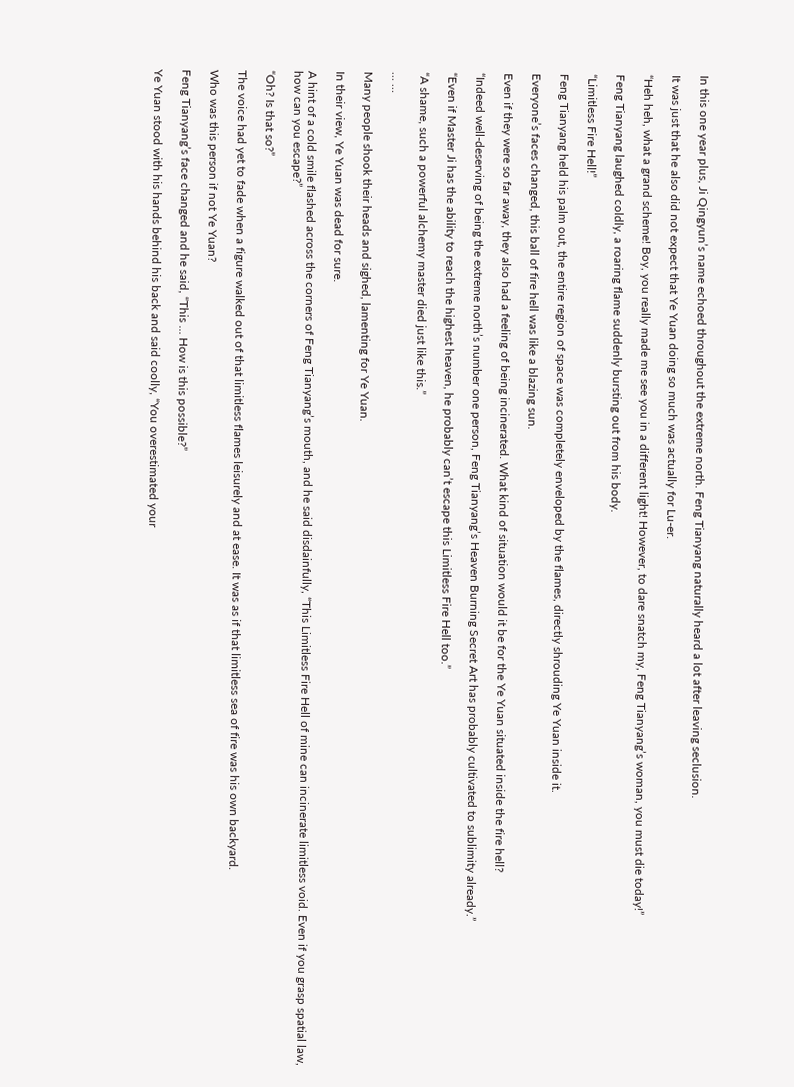In this one year plus, Ji Qingyun’s name echoed throughout the extreme north. Feng Tianyang naturally heard a lot after leaving seclusion.

It was just that he also did not expect that Ye Yuan doing so much was actually for Lu-er.

“Heh heh, what a grand scheme! Boy, you really made me see you in a different light! However, to dare snatch my, Feng Tianyang’s woman, you must die today!”

Feng Tianyang laughed coldly, a roaring flame suddenly bursting out from his body.

“Limitless Fire Hell!”

Feng Tianyang held his palm out, the entire region of space was completely enveloped by the flames, directly shrouding Ye Yuan inside it.

Everyone’s faces changed, this ball of fire hell was like a blazing sun.

Even if they were so far away, they also had a feeling of being incinerated. What kind of situation would it be for the Ye Yuan situated inside the fire hell?

“Indeed well-deserving of being the extreme north’s number one person, Feng Tianyang’s Heaven Burning Secret Art has probably cultivated to sublimity already.”

“Even if Master Ji has the ability to reach the highest heaven, he probably can’t escape this Limitless Fire Hell too.”

“A shame, such a powerful alchemy master died just like this.”

… …

Many people shook their heads and sighed, lamenting for Ye Yuan.

In their view, Ye Yuan was dead for sure.

A hint of a cold smile flashed across the corners of Feng Tianyang’s mouth, and he said disdainfully, “This Limitless Fire Hell of mine can incinerate limitless void. Even if you grasp spatial law, how can you escape?”

“Oh? Is that so?”

The voice had yet to fade when a figure walked out of that limitless flames leisurely and at ease. It was as if that limitless sea of fire was his own backyard.

Who was this person if not Ye Yuan?

Feng Tianyang’s face changed and he said, “This … How is this possible?”

Ye Yuan stood with his hands behind his back and said coolly, “You overestimated your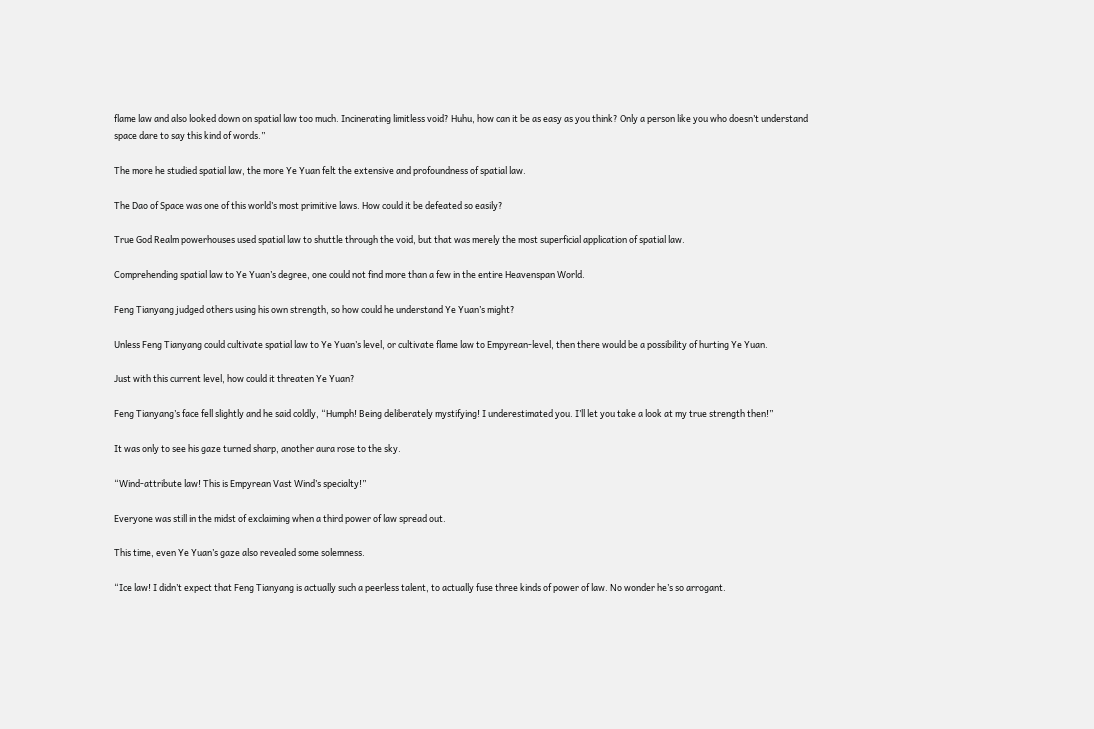flame law and also looked down on spatial law too much. Incinerating limitless void? Huhu, how can it be as easy as you think? Only a person like you who doesn’t understand space dare to say this kind of words.”

The more he studied spatial law, the more Ye Yuan felt the extensive and profoundness of spatial law.

The Dao of Space was one of this world’s most primitive laws. How could it be defeated so easily?

True God Realm powerhouses used spatial law to shuttle through the void, but that was merely the most superficial application of spatial law.

Comprehending spatial law to Ye Yuan’s degree, one could not find more than a few in the entire Heavenspan World.

Feng Tianyang judged others using his own strength, so how could he understand Ye Yuan’s might?

Unless Feng Tianyang could cultivate spatial law to Ye Yuan’s level, or cultivate flame law to Empyrean-level, then there would be a possibility of hurting Ye Yuan.

Just with this current level, how could it threaten Ye Yuan?

Feng Tianyang’s face fell slightly and he said coldly, “Humph! Being deliberately mystifying! I underestimated you. I’ll let you take a look at my true strength then!”

It was only to see his gaze turned sharp, another aura rose to the sky.

“Wind-attribute law! This is Empyrean Vast Wind’s specialty!”

Everyone was still in the midst of exclaiming when a third power of law spread out.

This time, even Ye Yuan’s gaze also revealed some solemness.

“Ice law! I didn’t expect that Feng Tianyang is actually such a peerless talent, to actually fuse three kinds of power of law. No wonder he’s so arrogant.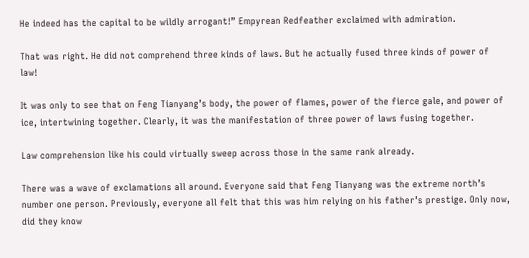He indeed has the capital to be wildly arrogant!” Empyrean Redfeather exclaimed with admiration.

That was right. He did not comprehend three kinds of laws. But he actually fused three kinds of power of law!

It was only to see that on Feng Tianyang’s body, the power of flames, power of the fierce gale, and power of ice, intertwining together. Clearly, it was the manifestation of three power of laws fusing together.

Law comprehension like his could virtually sweep across those in the same rank already.

There was a wave of exclamations all around. Everyone said that Feng Tianyang was the extreme north’s number one person. Previously, everyone all felt that this was him relying on his father’s prestige. Only now, did they know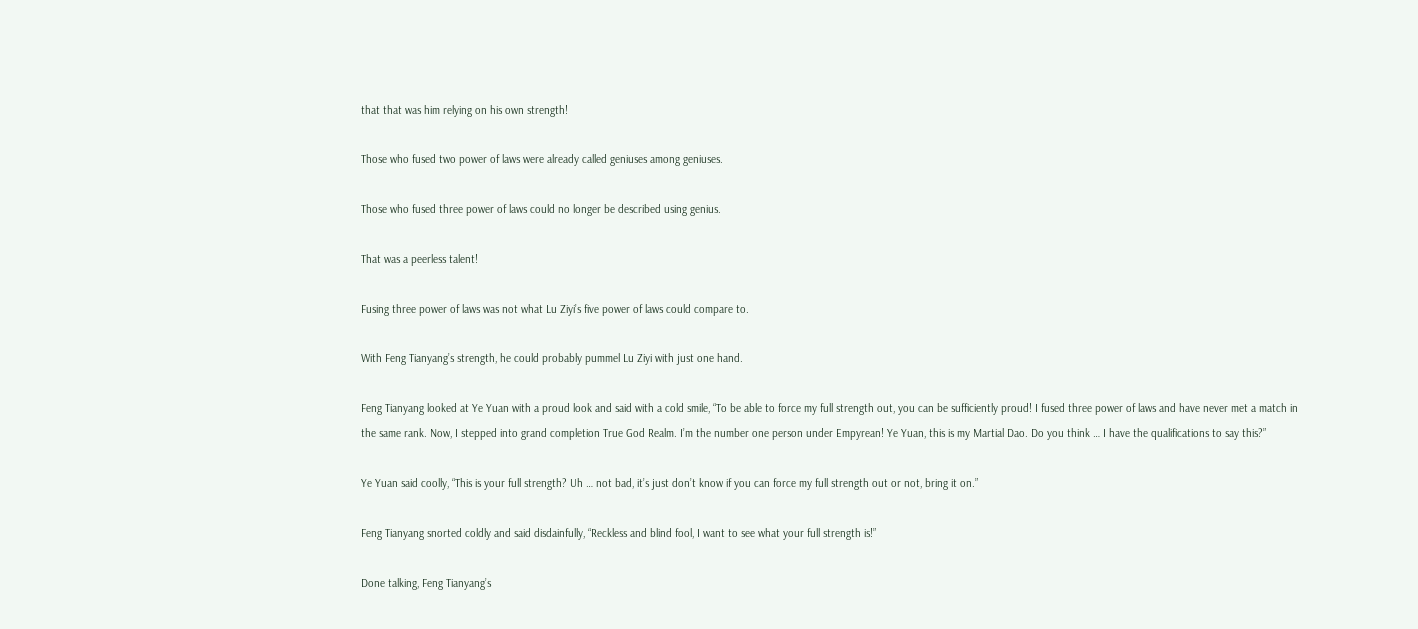that that was him relying on his own strength!

Those who fused two power of laws were already called geniuses among geniuses.

Those who fused three power of laws could no longer be described using genius.

That was a peerless talent!

Fusing three power of laws was not what Lu Ziyi’s five power of laws could compare to.

With Feng Tianyang’s strength, he could probably pummel Lu Ziyi with just one hand.

Feng Tianyang looked at Ye Yuan with a proud look and said with a cold smile, “To be able to force my full strength out, you can be sufficiently proud! I fused three power of laws and have never met a match in the same rank. Now, I stepped into grand completion True God Realm. I’m the number one person under Empyrean! Ye Yuan, this is my Martial Dao. Do you think … I have the qualifications to say this?”

Ye Yuan said coolly, “This is your full strength? Uh … not bad, it’s just don’t know if you can force my full strength out or not, bring it on.”

Feng Tianyang snorted coldly and said disdainfully, “Reckless and blind fool, I want to see what your full strength is!”

Done talking, Feng Tianyang’s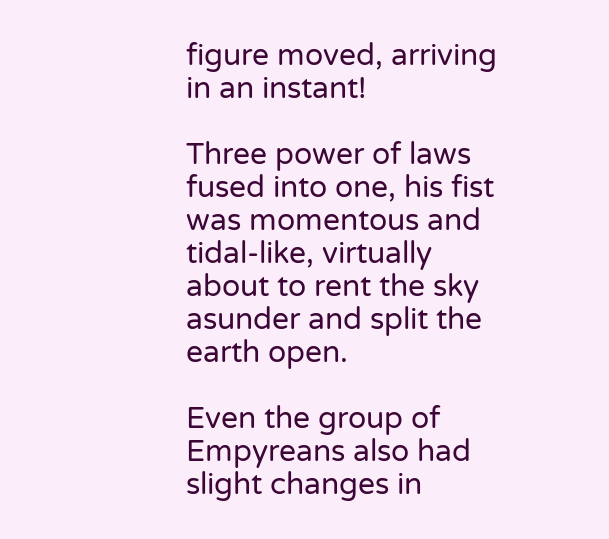figure moved, arriving in an instant!

Three power of laws fused into one, his fist was momentous and tidal-like, virtually about to rent the sky asunder and split the earth open.

Even the group of Empyreans also had slight changes in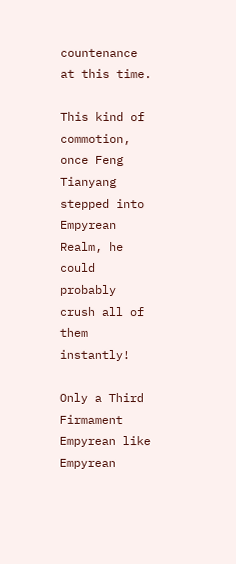countenance at this time.

This kind of commotion, once Feng Tianyang stepped into Empyrean Realm, he could probably crush all of them instantly!

Only a Third Firmament Empyrean like Empyrean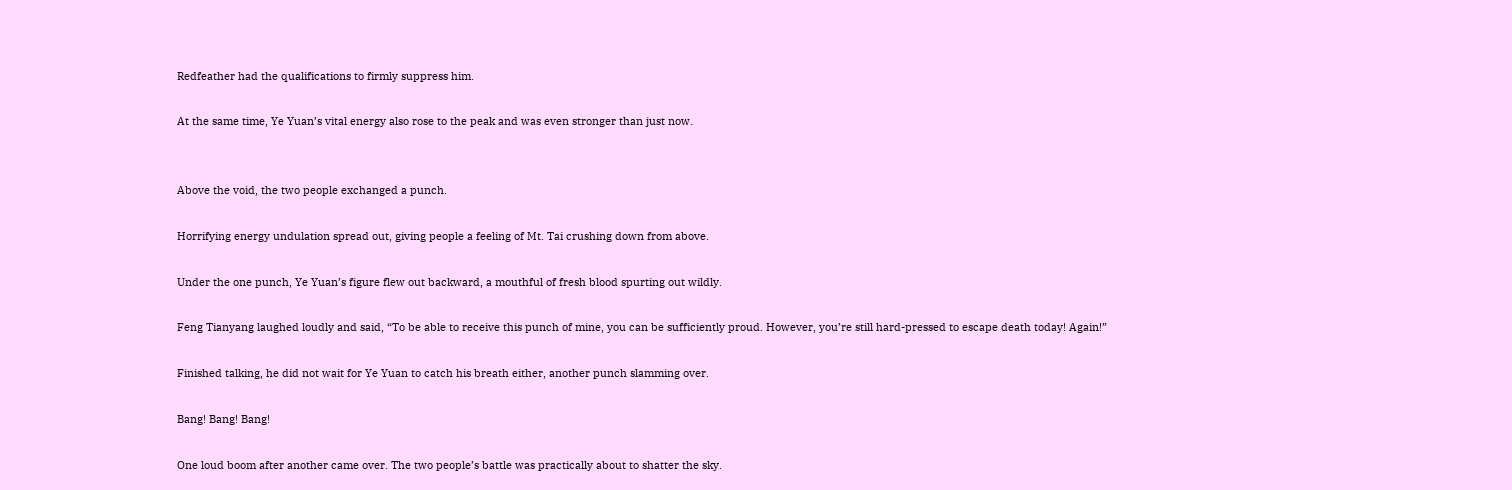Redfeather had the qualifications to firmly suppress him.

At the same time, Ye Yuan’s vital energy also rose to the peak and was even stronger than just now.


Above the void, the two people exchanged a punch.

Horrifying energy undulation spread out, giving people a feeling of Mt. Tai crushing down from above.

Under the one punch, Ye Yuan’s figure flew out backward, a mouthful of fresh blood spurting out wildly.

Feng Tianyang laughed loudly and said, “To be able to receive this punch of mine, you can be sufficiently proud. However, you’re still hard-pressed to escape death today! Again!”

Finished talking, he did not wait for Ye Yuan to catch his breath either, another punch slamming over.

Bang! Bang! Bang!

One loud boom after another came over. The two people’s battle was practically about to shatter the sky.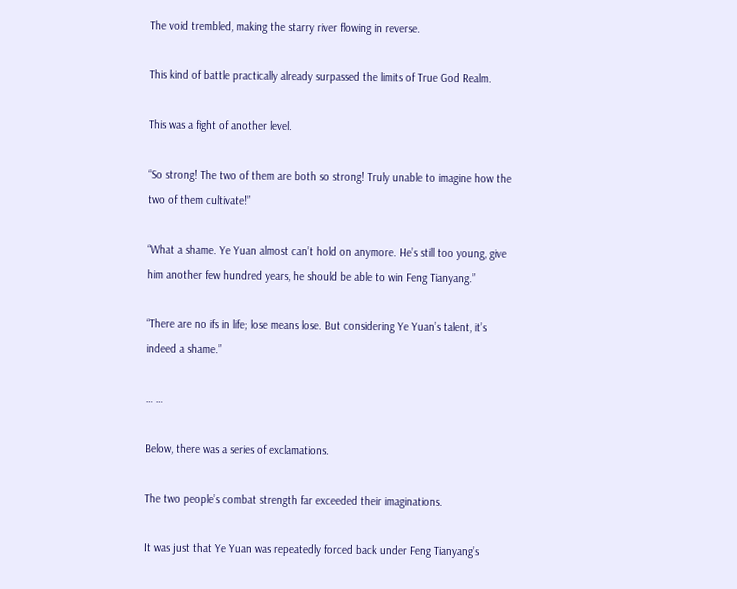The void trembled, making the starry river flowing in reverse.

This kind of battle practically already surpassed the limits of True God Realm.

This was a fight of another level.

“So strong! The two of them are both so strong! Truly unable to imagine how the two of them cultivate!”

“What a shame. Ye Yuan almost can’t hold on anymore. He’s still too young, give him another few hundred years, he should be able to win Feng Tianyang.”

“There are no ifs in life; lose means lose. But considering Ye Yuan’s talent, it’s indeed a shame.”

… …

Below, there was a series of exclamations.

The two people’s combat strength far exceeded their imaginations.

It was just that Ye Yuan was repeatedly forced back under Feng Tianyang’s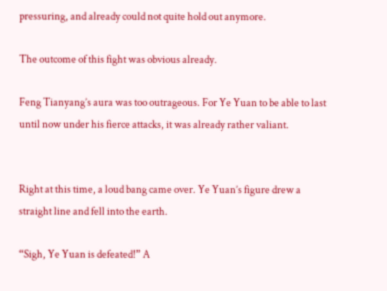pressuring, and already could not quite hold out anymore.

The outcome of this fight was obvious already.

Feng Tianyang’s aura was too outrageous. For Ye Yuan to be able to last until now under his fierce attacks, it was already rather valiant.


Right at this time, a loud bang came over. Ye Yuan’s figure drew a straight line and fell into the earth.

“Sigh, Ye Yuan is defeated!” A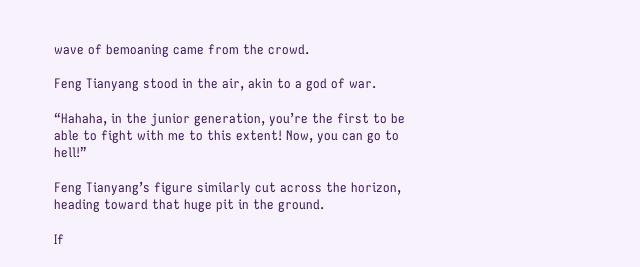wave of bemoaning came from the crowd.

Feng Tianyang stood in the air, akin to a god of war.

“Hahaha, in the junior generation, you’re the first to be able to fight with me to this extent! Now, you can go to hell!”

Feng Tianyang’s figure similarly cut across the horizon, heading toward that huge pit in the ground.

If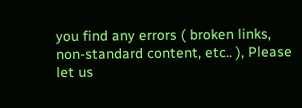you find any errors ( broken links, non-standard content, etc.. ), Please let us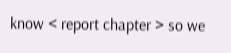know < report chapter > so we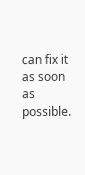can fix it as soon as possible.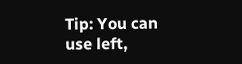Tip: You can use left,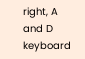right, A and D keyboard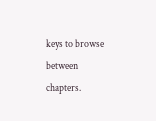keys to browse between chapters.